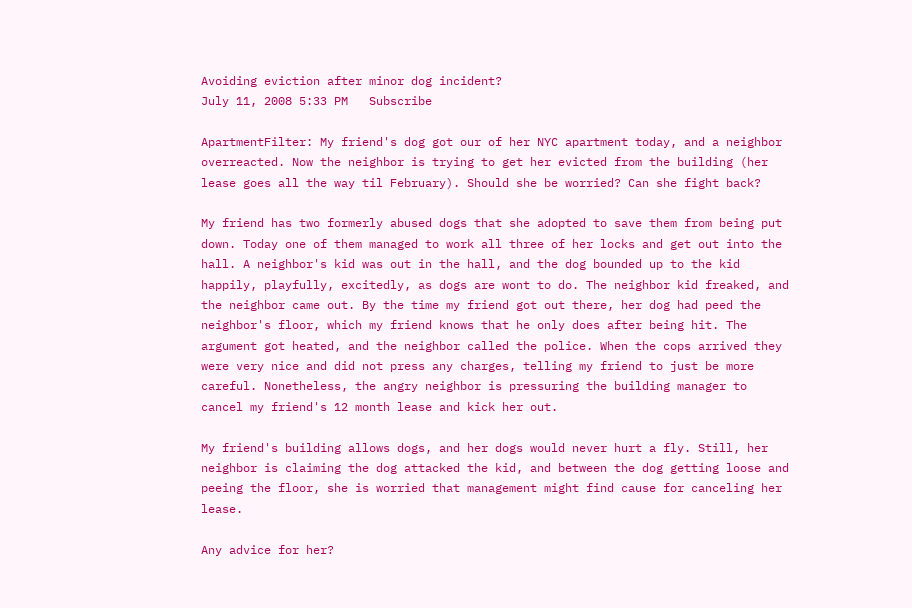Avoiding eviction after minor dog incident?
July 11, 2008 5:33 PM   Subscribe

ApartmentFilter: My friend's dog got our of her NYC apartment today, and a neighbor overreacted. Now the neighbor is trying to get her evicted from the building (her lease goes all the way til February). Should she be worried? Can she fight back?

My friend has two formerly abused dogs that she adopted to save them from being put down. Today one of them managed to work all three of her locks and get out into the hall. A neighbor's kid was out in the hall, and the dog bounded up to the kid happily, playfully, excitedly, as dogs are wont to do. The neighbor kid freaked, and the neighbor came out. By the time my friend got out there, her dog had peed the neighbor's floor, which my friend knows that he only does after being hit. The argument got heated, and the neighbor called the police. When the cops arrived they were very nice and did not press any charges, telling my friend to just be more careful. Nonetheless, the angry neighbor is pressuring the building manager to cancel my friend's 12 month lease and kick her out.

My friend's building allows dogs, and her dogs would never hurt a fly. Still, her neighbor is claiming the dog attacked the kid, and between the dog getting loose and peeing the floor, she is worried that management might find cause for canceling her lease.

Any advice for her?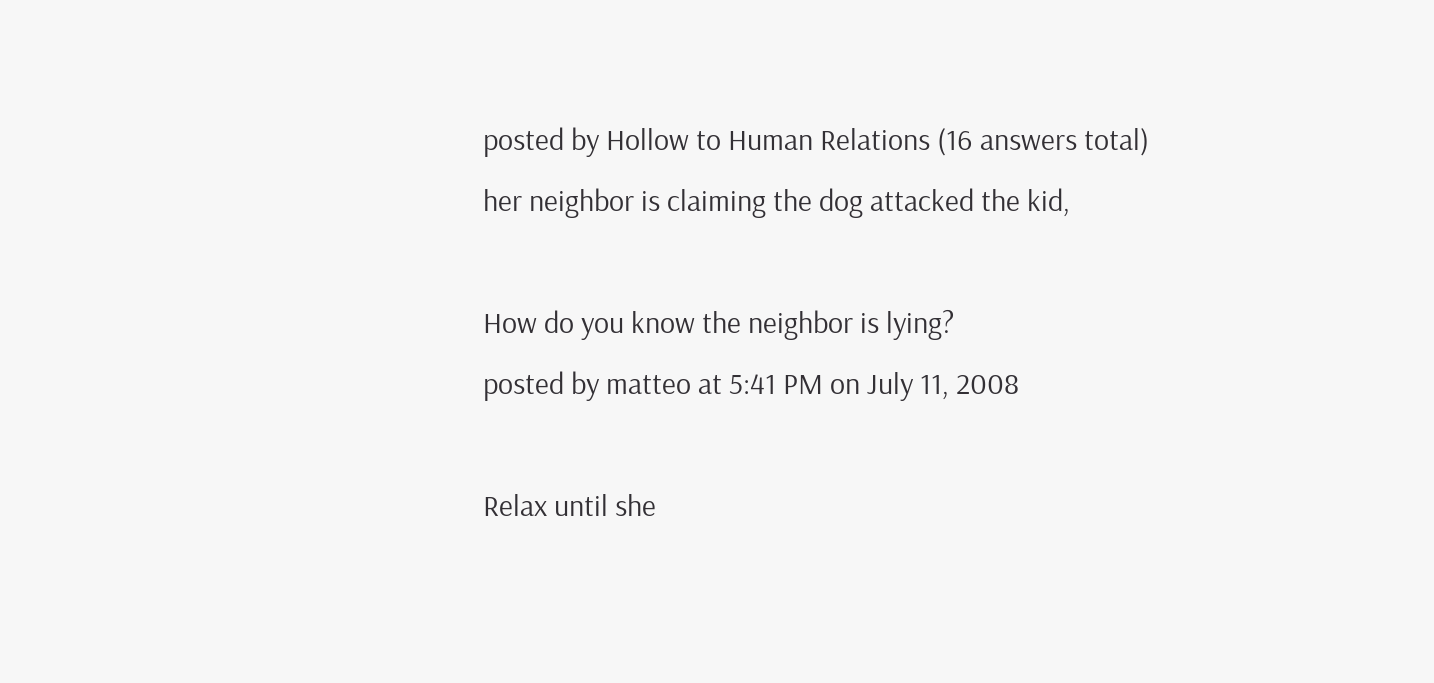posted by Hollow to Human Relations (16 answers total)
her neighbor is claiming the dog attacked the kid,

How do you know the neighbor is lying?
posted by matteo at 5:41 PM on July 11, 2008

Relax until she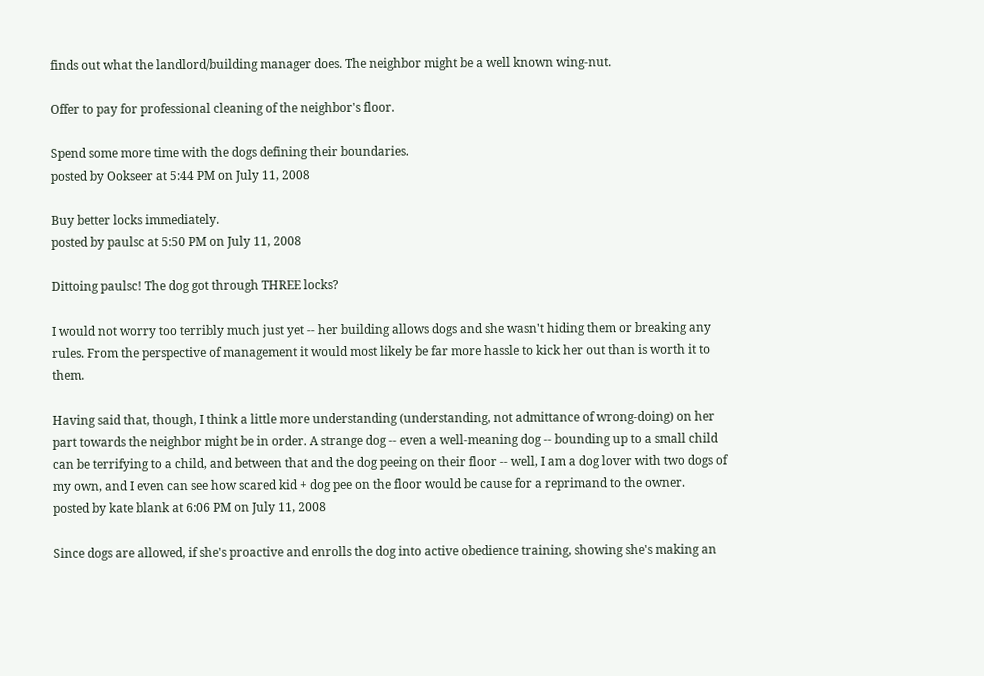finds out what the landlord/building manager does. The neighbor might be a well known wing-nut.

Offer to pay for professional cleaning of the neighbor's floor.

Spend some more time with the dogs defining their boundaries.
posted by Ookseer at 5:44 PM on July 11, 2008

Buy better locks immediately.
posted by paulsc at 5:50 PM on July 11, 2008

Dittoing paulsc! The dog got through THREE locks?

I would not worry too terribly much just yet -- her building allows dogs and she wasn't hiding them or breaking any rules. From the perspective of management it would most likely be far more hassle to kick her out than is worth it to them.

Having said that, though, I think a little more understanding (understanding, not admittance of wrong-doing) on her part towards the neighbor might be in order. A strange dog -- even a well-meaning dog -- bounding up to a small child can be terrifying to a child, and between that and the dog peeing on their floor -- well, I am a dog lover with two dogs of my own, and I even can see how scared kid + dog pee on the floor would be cause for a reprimand to the owner.
posted by kate blank at 6:06 PM on July 11, 2008

Since dogs are allowed, if she's proactive and enrolls the dog into active obedience training, showing she's making an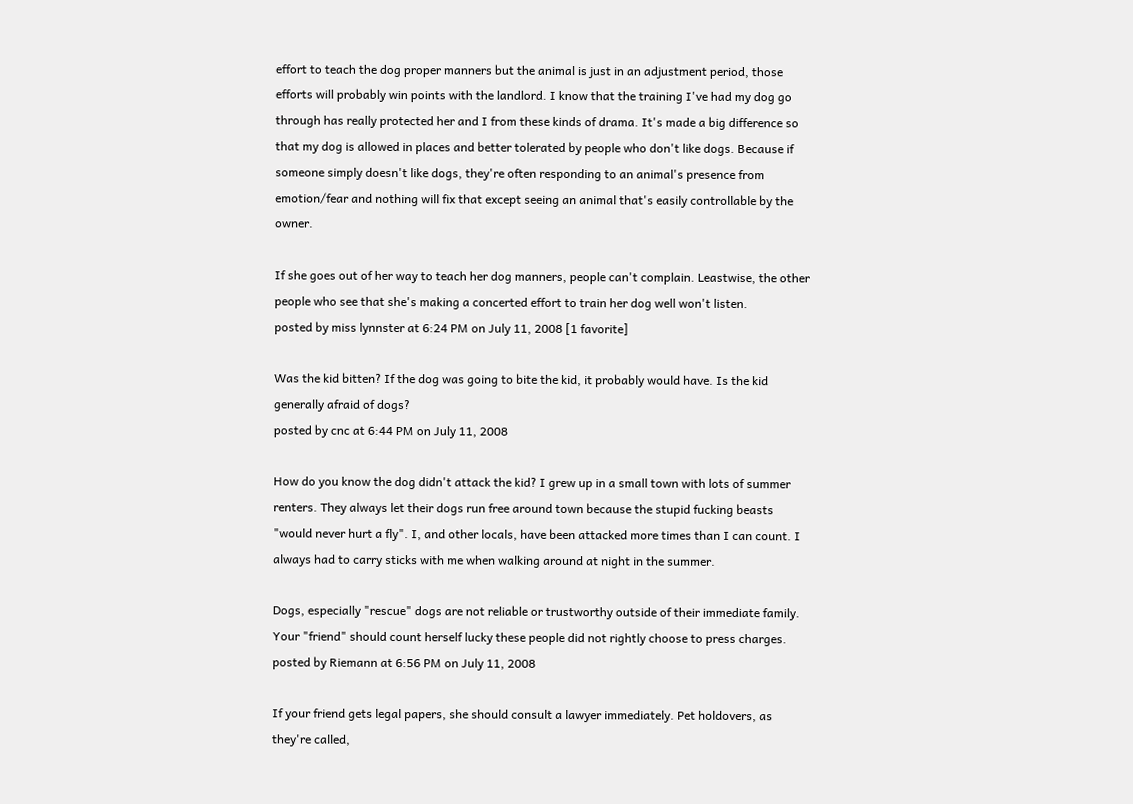effort to teach the dog proper manners but the animal is just in an adjustment period, those efforts will probably win points with the landlord. I know that the training I've had my dog go through has really protected her and I from these kinds of drama. It's made a big difference so that my dog is allowed in places and better tolerated by people who don't like dogs. Because if someone simply doesn't like dogs, they're often responding to an animal's presence from emotion/fear and nothing will fix that except seeing an animal that's easily controllable by the owner.

If she goes out of her way to teach her dog manners, people can't complain. Leastwise, the other people who see that she's making a concerted effort to train her dog well won't listen.
posted by miss lynnster at 6:24 PM on July 11, 2008 [1 favorite]

Was the kid bitten? If the dog was going to bite the kid, it probably would have. Is the kid generally afraid of dogs?
posted by cnc at 6:44 PM on July 11, 2008

How do you know the dog didn't attack the kid? I grew up in a small town with lots of summer renters. They always let their dogs run free around town because the stupid fucking beasts "would never hurt a fly". I, and other locals, have been attacked more times than I can count. I always had to carry sticks with me when walking around at night in the summer.

Dogs, especially "rescue" dogs are not reliable or trustworthy outside of their immediate family. Your "friend" should count herself lucky these people did not rightly choose to press charges.
posted by Riemann at 6:56 PM on July 11, 2008

If your friend gets legal papers, she should consult a lawyer immediately. Pet holdovers, as they're called,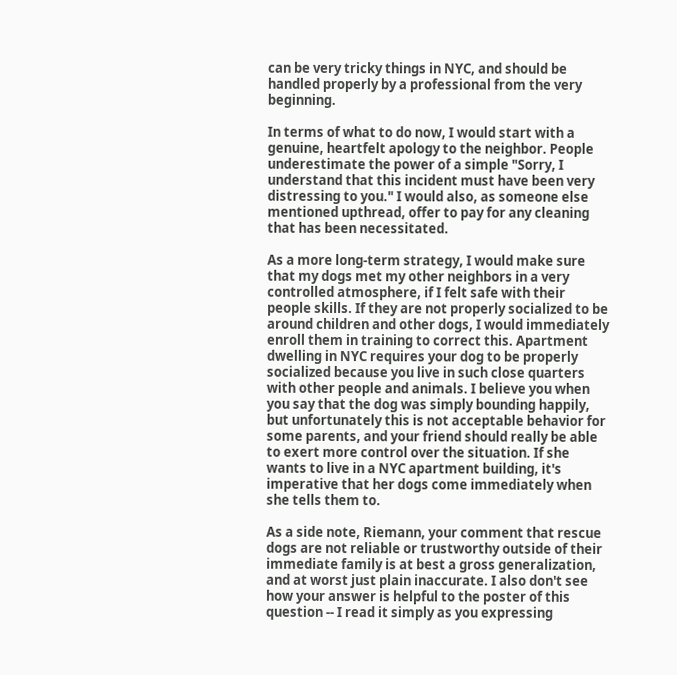can be very tricky things in NYC, and should be handled properly by a professional from the very beginning.

In terms of what to do now, I would start with a genuine, heartfelt apology to the neighbor. People underestimate the power of a simple "Sorry, I understand that this incident must have been very distressing to you." I would also, as someone else mentioned upthread, offer to pay for any cleaning that has been necessitated.

As a more long-term strategy, I would make sure that my dogs met my other neighbors in a very controlled atmosphere, if I felt safe with their people skills. If they are not properly socialized to be around children and other dogs, I would immediately enroll them in training to correct this. Apartment dwelling in NYC requires your dog to be properly socialized because you live in such close quarters with other people and animals. I believe you when you say that the dog was simply bounding happily, but unfortunately this is not acceptable behavior for some parents, and your friend should really be able to exert more control over the situation. If she wants to live in a NYC apartment building, it's imperative that her dogs come immediately when she tells them to.

As a side note, Riemann, your comment that rescue dogs are not reliable or trustworthy outside of their immediate family is at best a gross generalization, and at worst just plain inaccurate. I also don't see how your answer is helpful to the poster of this question -- I read it simply as you expressing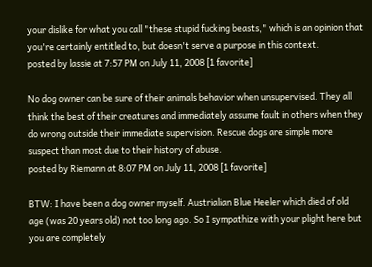your dislike for what you call "these stupid fucking beasts," which is an opinion that you're certainly entitled to, but doesn't serve a purpose in this context.
posted by lassie at 7:57 PM on July 11, 2008 [1 favorite]

No dog owner can be sure of their animals behavior when unsupervised. They all think the best of their creatures and immediately assume fault in others when they do wrong outside their immediate supervision. Rescue dogs are simple more suspect than most due to their history of abuse.
posted by Riemann at 8:07 PM on July 11, 2008 [1 favorite]

BTW: I have been a dog owner myself. Austrialian Blue Heeler which died of old age (was 20 years old) not too long ago. So I sympathize with your plight here but you are completely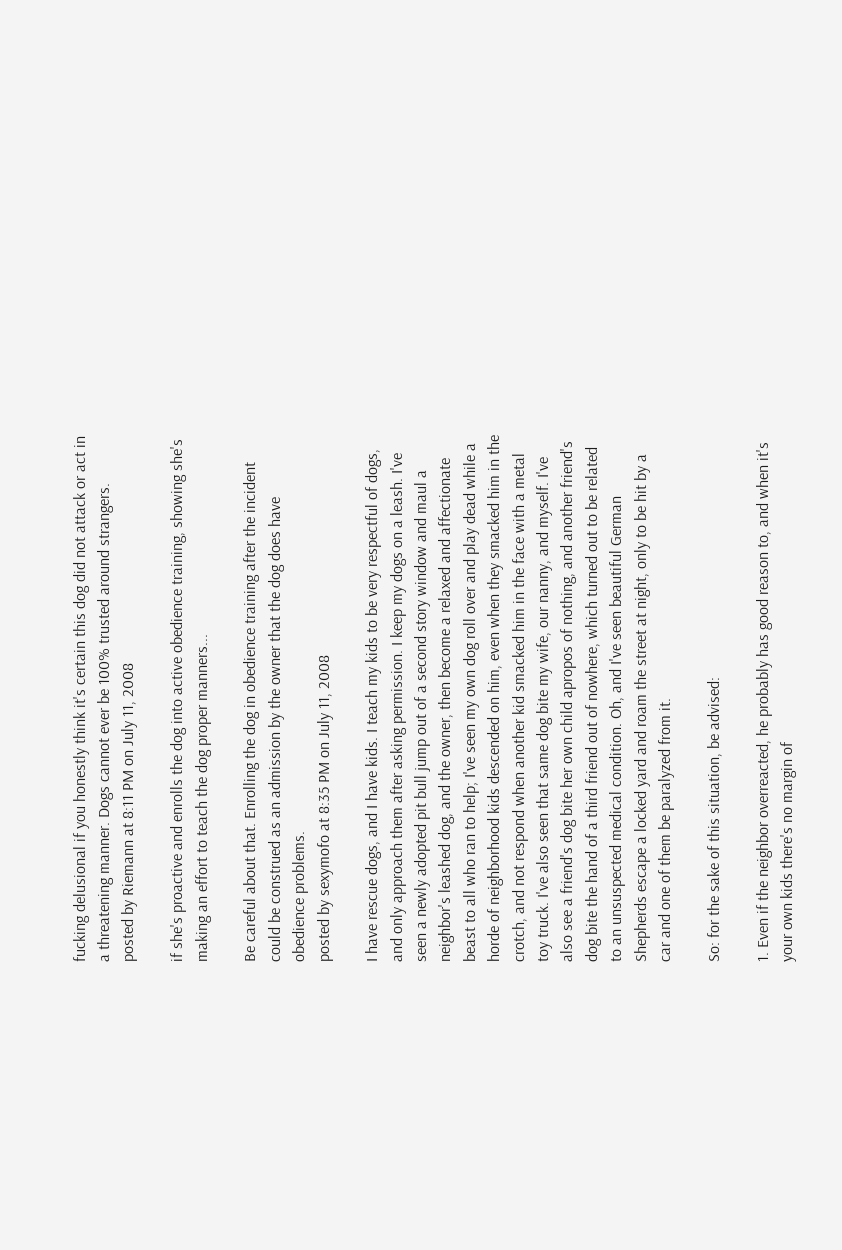fucking delusional if you honestly think it's certain this dog did not attack or act in a threatening manner. Dogs cannot ever be 100% trusted around strangers.
posted by Riemann at 8:11 PM on July 11, 2008

if she's proactive and enrolls the dog into active obedience training, showing she's making an effort to teach the dog proper manners...

Be careful about that. Enrolling the dog in obedience training after the incident could be construed as an admission by the owner that the dog does have obedience problems.
posted by sexymofo at 8:35 PM on July 11, 2008

I have rescue dogs, and I have kids. I teach my kids to be very respectful of dogs, and only approach them after asking permission. I keep my dogs on a leash. I've seen a newly adopted pit bull jump out of a second story window and maul a neighbor's leashed dog, and the owner, then become a relaxed and affectionate beast to all who ran to help; I've seen my own dog roll over and play dead while a horde of neighborhood kids descended on him, even when they smacked him in the crotch, and not respond when another kid smacked him in the face with a metal toy truck. I've also seen that same dog bite my wife, our nanny, and myself. I've also see a friend's dog bite her own child apropos of nothing, and another friend's dog bite the hand of a third friend out of nowhere, which turned out to be related to an unsuspected medical condition. Oh, and I've seen beautiful German Shepherds escape a locked yard and roam the street at night, only to be hit by a car and one of them be paralyzed from it.

So: for the sake of this situation, be advised:

1. Even if the neighbor overreacted, he probably has good reason to, and when it's your own kids there's no margin of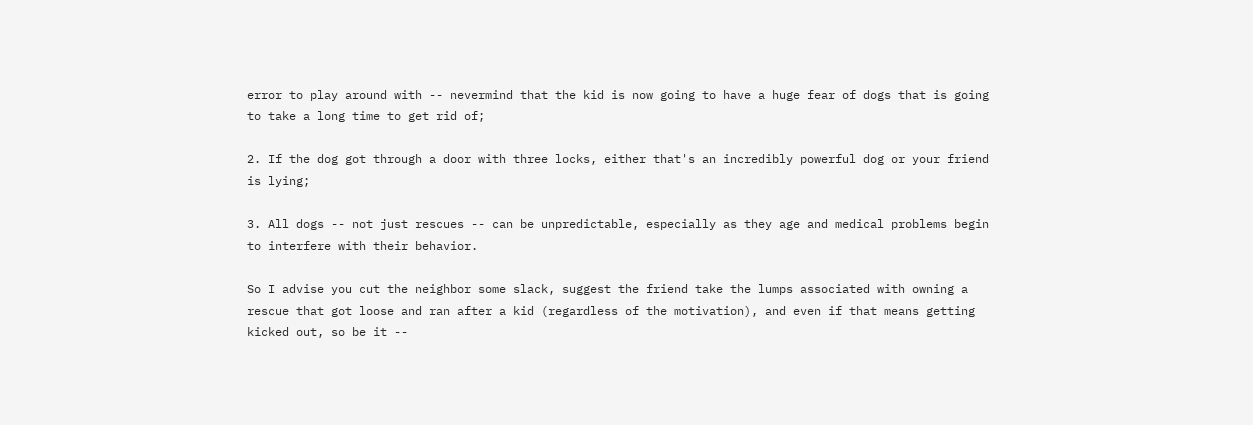error to play around with -- nevermind that the kid is now going to have a huge fear of dogs that is going to take a long time to get rid of;

2. If the dog got through a door with three locks, either that's an incredibly powerful dog or your friend is lying;

3. All dogs -- not just rescues -- can be unpredictable, especially as they age and medical problems begin to interfere with their behavior.

So I advise you cut the neighbor some slack, suggest the friend take the lumps associated with owning a rescue that got loose and ran after a kid (regardless of the motivation), and even if that means getting kicked out, so be it --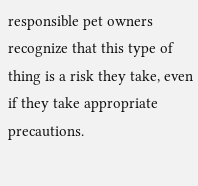responsible pet owners recognize that this type of thing is a risk they take, even if they take appropriate precautions.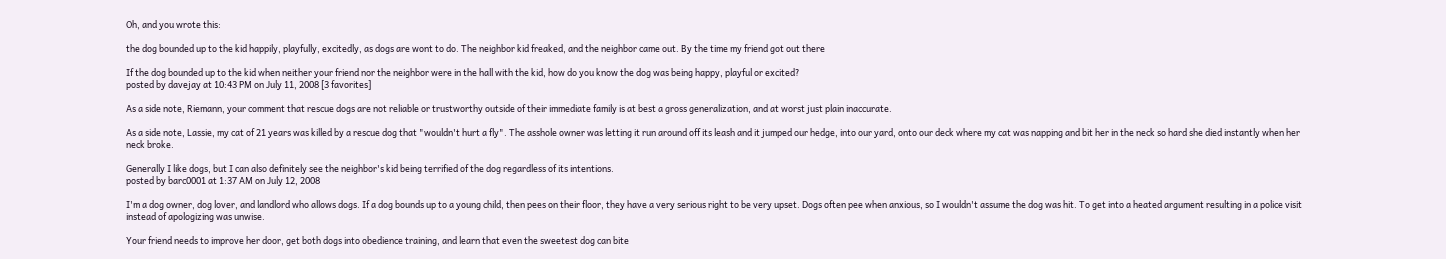Oh, and you wrote this:

the dog bounded up to the kid happily, playfully, excitedly, as dogs are wont to do. The neighbor kid freaked, and the neighbor came out. By the time my friend got out there

If the dog bounded up to the kid when neither your friend nor the neighbor were in the hall with the kid, how do you know the dog was being happy, playful or excited?
posted by davejay at 10:43 PM on July 11, 2008 [3 favorites]

As a side note, Riemann, your comment that rescue dogs are not reliable or trustworthy outside of their immediate family is at best a gross generalization, and at worst just plain inaccurate.

As a side note, Lassie, my cat of 21 years was killed by a rescue dog that "wouldn't hurt a fly". The asshole owner was letting it run around off its leash and it jumped our hedge, into our yard, onto our deck where my cat was napping and bit her in the neck so hard she died instantly when her neck broke.

Generally I like dogs, but I can also definitely see the neighbor's kid being terrified of the dog regardless of its intentions.
posted by barc0001 at 1:37 AM on July 12, 2008

I'm a dog owner, dog lover, and landlord who allows dogs. If a dog bounds up to a young child, then pees on their floor, they have a very serious right to be very upset. Dogs often pee when anxious, so I wouldn't assume the dog was hit. To get into a heated argument resulting in a police visit instead of apologizing was unwise.

Your friend needs to improve her door, get both dogs into obedience training, and learn that even the sweetest dog can bite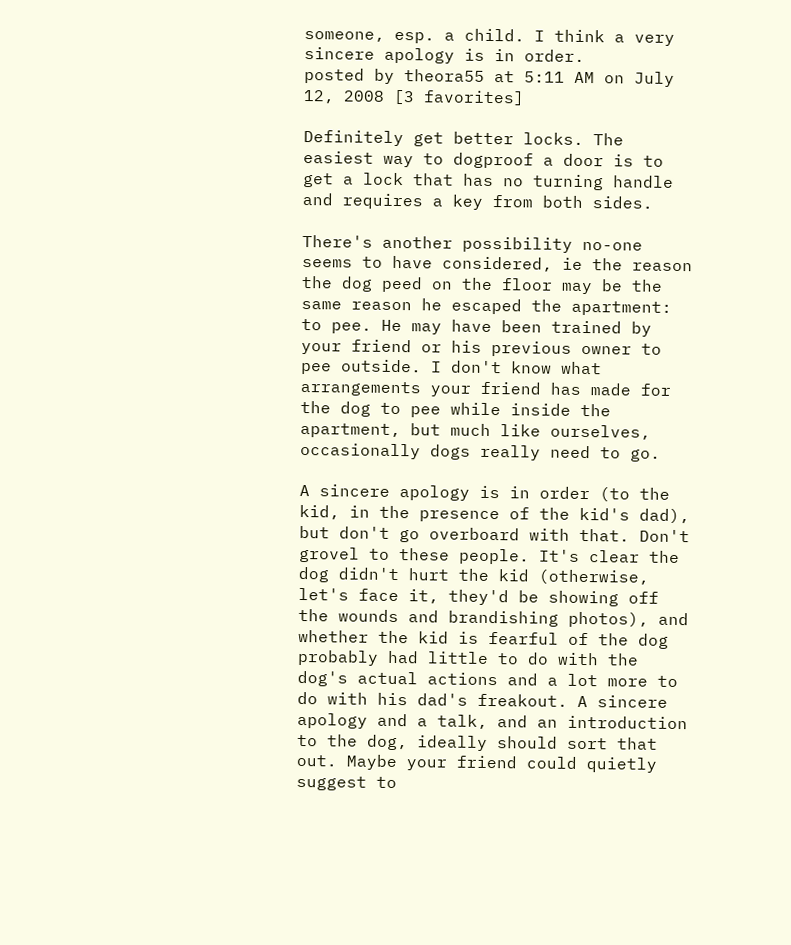someone, esp. a child. I think a very sincere apology is in order.
posted by theora55 at 5:11 AM on July 12, 2008 [3 favorites]

Definitely get better locks. The easiest way to dogproof a door is to get a lock that has no turning handle and requires a key from both sides.

There's another possibility no-one seems to have considered, ie the reason the dog peed on the floor may be the same reason he escaped the apartment: to pee. He may have been trained by your friend or his previous owner to pee outside. I don't know what arrangements your friend has made for the dog to pee while inside the apartment, but much like ourselves, occasionally dogs really need to go.

A sincere apology is in order (to the kid, in the presence of the kid's dad), but don't go overboard with that. Don't grovel to these people. It's clear the dog didn't hurt the kid (otherwise, let's face it, they'd be showing off the wounds and brandishing photos), and whether the kid is fearful of the dog probably had little to do with the dog's actual actions and a lot more to do with his dad's freakout. A sincere apology and a talk, and an introduction to the dog, ideally should sort that out. Maybe your friend could quietly suggest to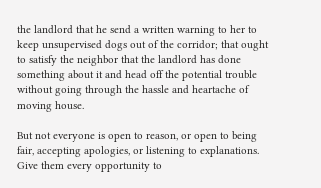the landlord that he send a written warning to her to keep unsupervised dogs out of the corridor; that ought to satisfy the neighbor that the landlord has done something about it and head off the potential trouble without going through the hassle and heartache of moving house.

But not everyone is open to reason, or open to being fair, accepting apologies, or listening to explanations. Give them every opportunity to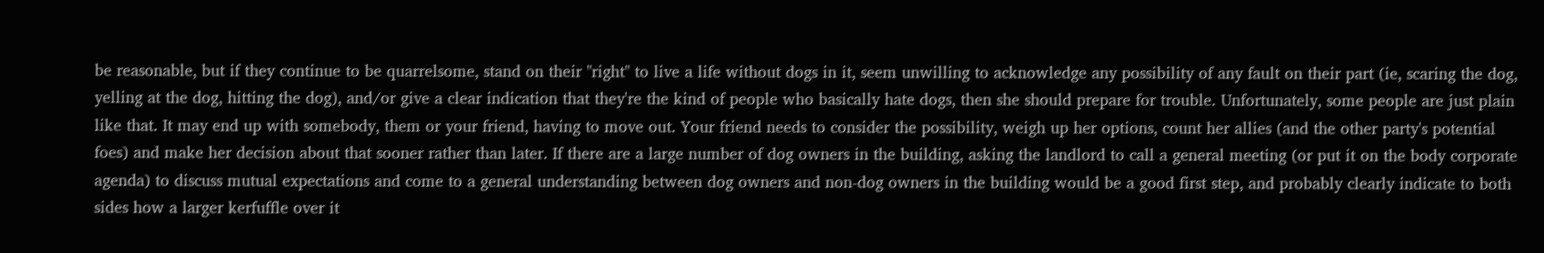be reasonable, but if they continue to be quarrelsome, stand on their "right" to live a life without dogs in it, seem unwilling to acknowledge any possibility of any fault on their part (ie, scaring the dog, yelling at the dog, hitting the dog), and/or give a clear indication that they're the kind of people who basically hate dogs, then she should prepare for trouble. Unfortunately, some people are just plain like that. It may end up with somebody, them or your friend, having to move out. Your friend needs to consider the possibility, weigh up her options, count her allies (and the other party's potential foes) and make her decision about that sooner rather than later. If there are a large number of dog owners in the building, asking the landlord to call a general meeting (or put it on the body corporate agenda) to discuss mutual expectations and come to a general understanding between dog owners and non-dog owners in the building would be a good first step, and probably clearly indicate to both sides how a larger kerfuffle over it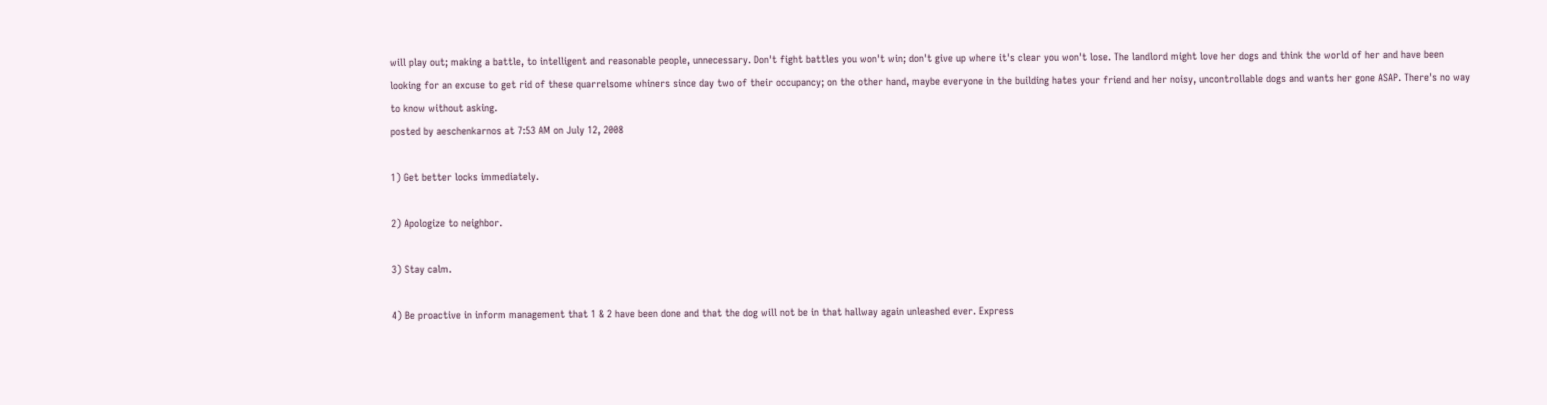will play out; making a battle, to intelligent and reasonable people, unnecessary. Don't fight battles you won't win; don't give up where it's clear you won't lose. The landlord might love her dogs and think the world of her and have been looking for an excuse to get rid of these quarrelsome whiners since day two of their occupancy; on the other hand, maybe everyone in the building hates your friend and her noisy, uncontrollable dogs and wants her gone ASAP. There's no way to know without asking.
posted by aeschenkarnos at 7:53 AM on July 12, 2008

1) Get better locks immediately.

2) Apologize to neighbor.

3) Stay calm.

4) Be proactive in inform management that 1 & 2 have been done and that the dog will not be in that hallway again unleashed ever. Express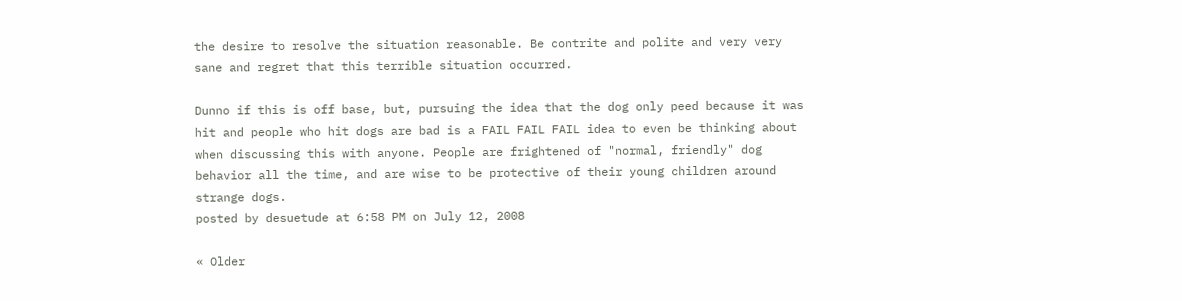the desire to resolve the situation reasonable. Be contrite and polite and very very sane and regret that this terrible situation occurred.

Dunno if this is off base, but, pursuing the idea that the dog only peed because it was hit and people who hit dogs are bad is a FAIL FAIL FAIL idea to even be thinking about when discussing this with anyone. People are frightened of "normal, friendly" dog behavior all the time, and are wise to be protective of their young children around strange dogs.
posted by desuetude at 6:58 PM on July 12, 2008

« Older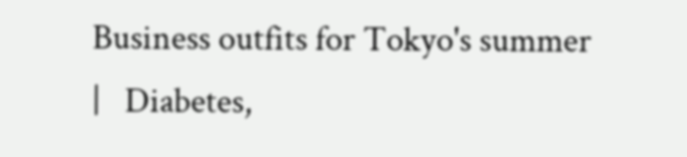Business outfits for Tokyo's summer   |   Diabetes,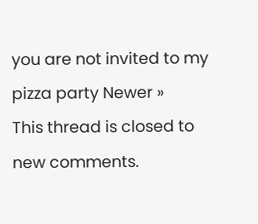you are not invited to my pizza party Newer »
This thread is closed to new comments.